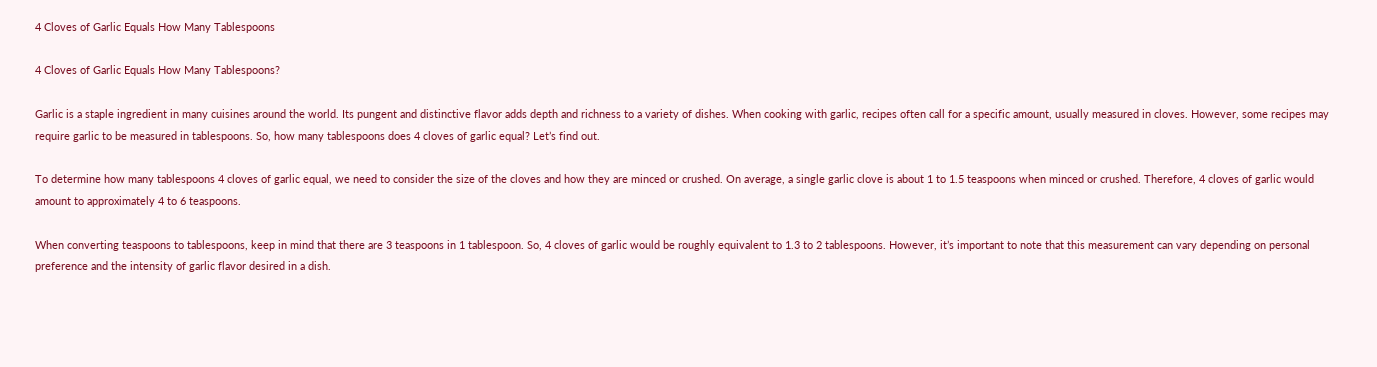4 Cloves of Garlic Equals How Many Tablespoons

4 Cloves of Garlic Equals How Many Tablespoons?

Garlic is a staple ingredient in many cuisines around the world. Its pungent and distinctive flavor adds depth and richness to a variety of dishes. When cooking with garlic, recipes often call for a specific amount, usually measured in cloves. However, some recipes may require garlic to be measured in tablespoons. So, how many tablespoons does 4 cloves of garlic equal? Let’s find out.

To determine how many tablespoons 4 cloves of garlic equal, we need to consider the size of the cloves and how they are minced or crushed. On average, a single garlic clove is about 1 to 1.5 teaspoons when minced or crushed. Therefore, 4 cloves of garlic would amount to approximately 4 to 6 teaspoons.

When converting teaspoons to tablespoons, keep in mind that there are 3 teaspoons in 1 tablespoon. So, 4 cloves of garlic would be roughly equivalent to 1.3 to 2 tablespoons. However, it’s important to note that this measurement can vary depending on personal preference and the intensity of garlic flavor desired in a dish.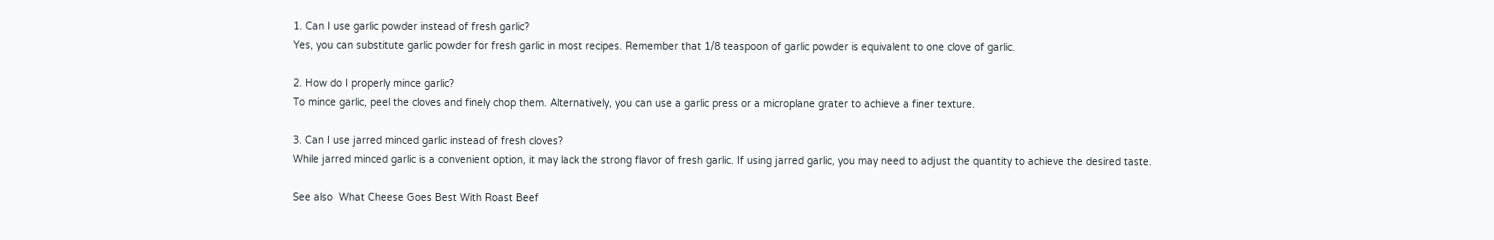1. Can I use garlic powder instead of fresh garlic?
Yes, you can substitute garlic powder for fresh garlic in most recipes. Remember that 1/8 teaspoon of garlic powder is equivalent to one clove of garlic.

2. How do I properly mince garlic?
To mince garlic, peel the cloves and finely chop them. Alternatively, you can use a garlic press or a microplane grater to achieve a finer texture.

3. Can I use jarred minced garlic instead of fresh cloves?
While jarred minced garlic is a convenient option, it may lack the strong flavor of fresh garlic. If using jarred garlic, you may need to adjust the quantity to achieve the desired taste.

See also  What Cheese Goes Best With Roast Beef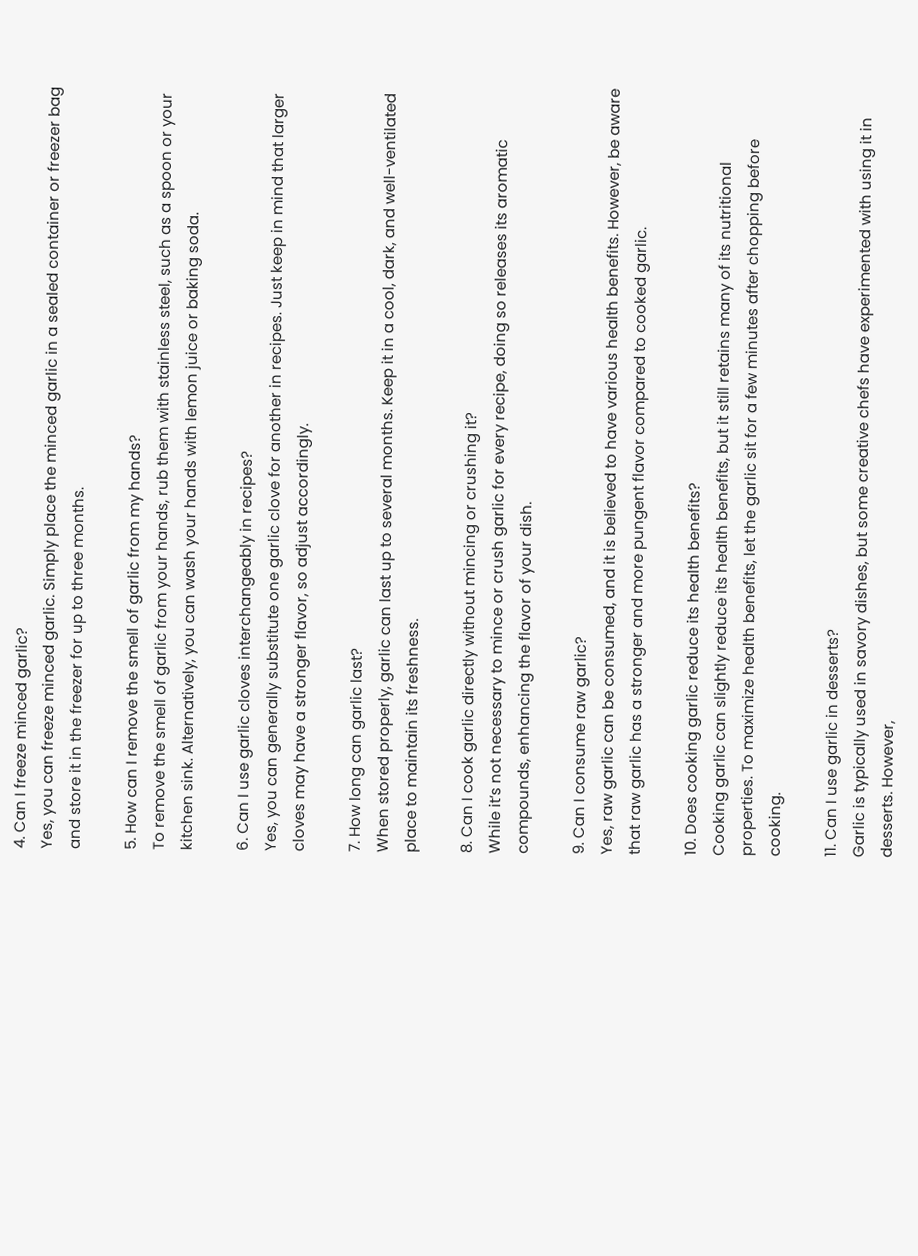4. Can I freeze minced garlic?
Yes, you can freeze minced garlic. Simply place the minced garlic in a sealed container or freezer bag and store it in the freezer for up to three months.

5. How can I remove the smell of garlic from my hands?
To remove the smell of garlic from your hands, rub them with stainless steel, such as a spoon or your kitchen sink. Alternatively, you can wash your hands with lemon juice or baking soda.

6. Can I use garlic cloves interchangeably in recipes?
Yes, you can generally substitute one garlic clove for another in recipes. Just keep in mind that larger cloves may have a stronger flavor, so adjust accordingly.

7. How long can garlic last?
When stored properly, garlic can last up to several months. Keep it in a cool, dark, and well-ventilated place to maintain its freshness.

8. Can I cook garlic directly without mincing or crushing it?
While it’s not necessary to mince or crush garlic for every recipe, doing so releases its aromatic compounds, enhancing the flavor of your dish.

9. Can I consume raw garlic?
Yes, raw garlic can be consumed, and it is believed to have various health benefits. However, be aware that raw garlic has a stronger and more pungent flavor compared to cooked garlic.

10. Does cooking garlic reduce its health benefits?
Cooking garlic can slightly reduce its health benefits, but it still retains many of its nutritional properties. To maximize health benefits, let the garlic sit for a few minutes after chopping before cooking.

11. Can I use garlic in desserts?
Garlic is typically used in savory dishes, but some creative chefs have experimented with using it in desserts. However,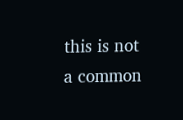this is not a common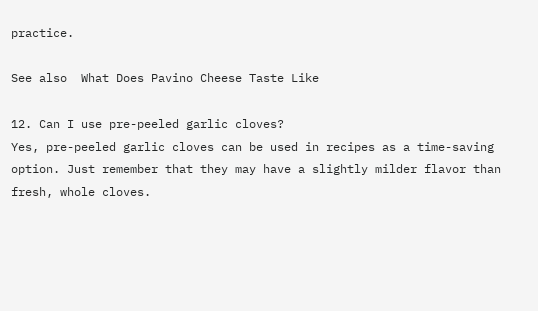practice.

See also  What Does Pavino Cheese Taste Like

12. Can I use pre-peeled garlic cloves?
Yes, pre-peeled garlic cloves can be used in recipes as a time-saving option. Just remember that they may have a slightly milder flavor than fresh, whole cloves.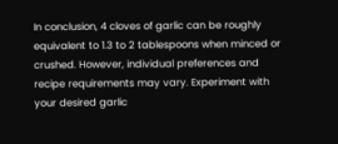In conclusion, 4 cloves of garlic can be roughly equivalent to 1.3 to 2 tablespoons when minced or crushed. However, individual preferences and recipe requirements may vary. Experiment with your desired garlic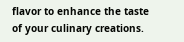flavor to enhance the taste of your culinary creations.